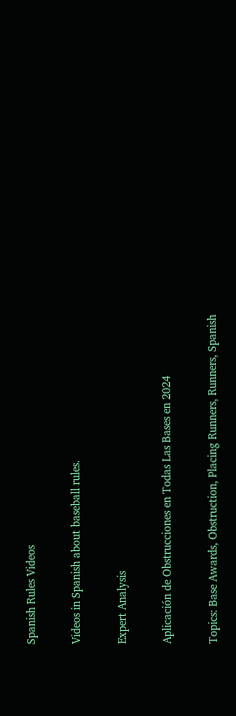Spanish Rules Videos

Videos in Spanish about baseball rules.

Expert Analysis

Aplicación de Obstrucciones en Todas Las Bases en 2024

Topics: Base Awards, Obstruction, Placing Runners, Runners, Spanish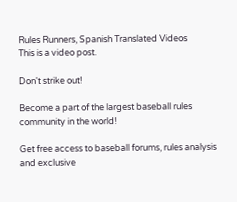Rules Runners, Spanish Translated Videos
This is a video post.

Don't strike out!

Become a part of the largest baseball rules community in the world!

Get free access to baseball forums, rules analysis and exclusive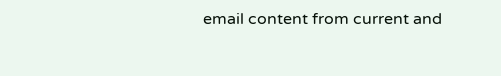email content from current and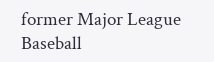former Major League Baseball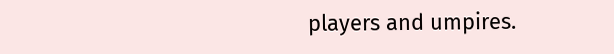players and umpires.